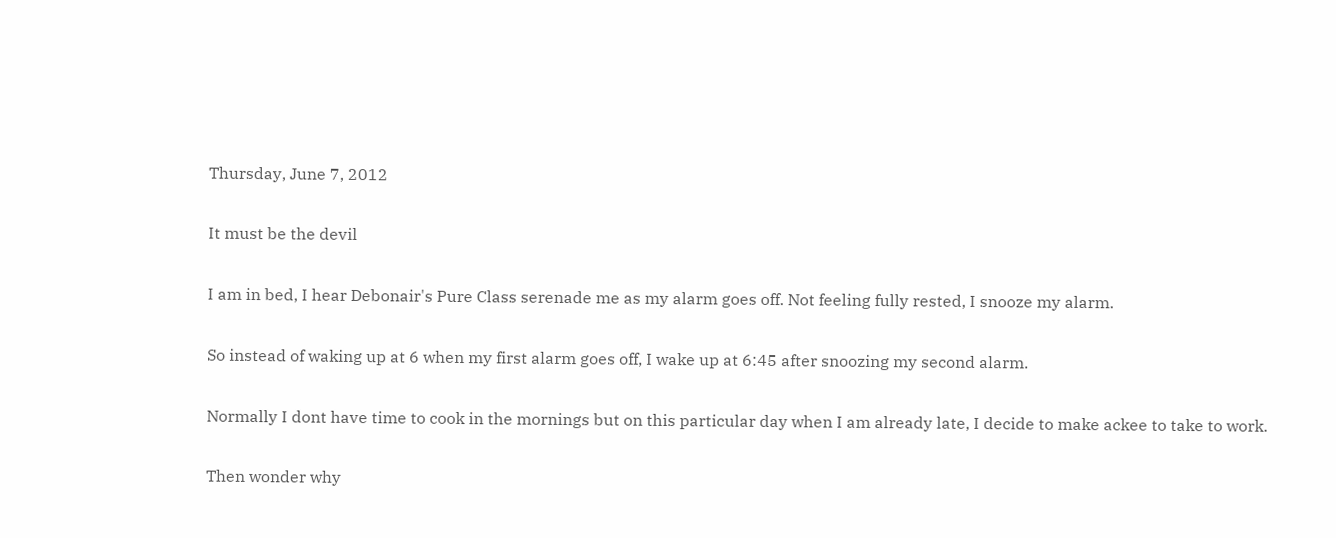Thursday, June 7, 2012

It must be the devil

I am in bed, I hear Debonair's Pure Class serenade me as my alarm goes off. Not feeling fully rested, I snooze my alarm.

So instead of waking up at 6 when my first alarm goes off, I wake up at 6:45 after snoozing my second alarm.

Normally I dont have time to cook in the mornings but on this particular day when I am already late, I decide to make ackee to take to work.

Then wonder why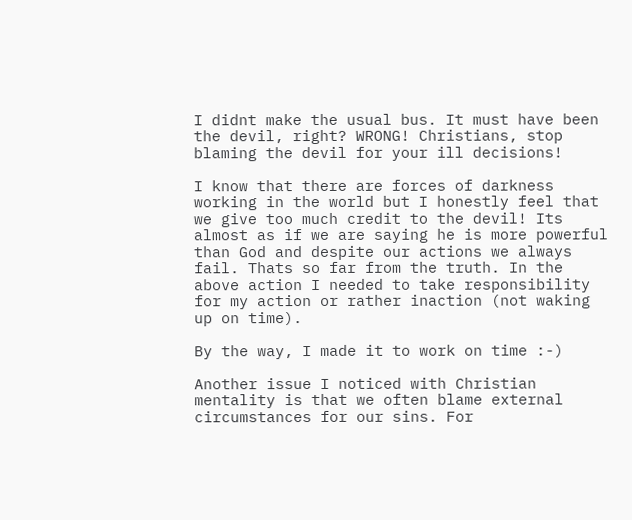I didnt make the usual bus. It must have been the devil, right? WRONG! Christians, stop blaming the devil for your ill decisions!

I know that there are forces of darkness working in the world but I honestly feel that we give too much credit to the devil! Its almost as if we are saying he is more powerful than God and despite our actions we always fail. Thats so far from the truth. In the above action I needed to take responsibility for my action or rather inaction (not waking up on time).

By the way, I made it to work on time :-)

Another issue I noticed with Christian mentality is that we often blame external circumstances for our sins. For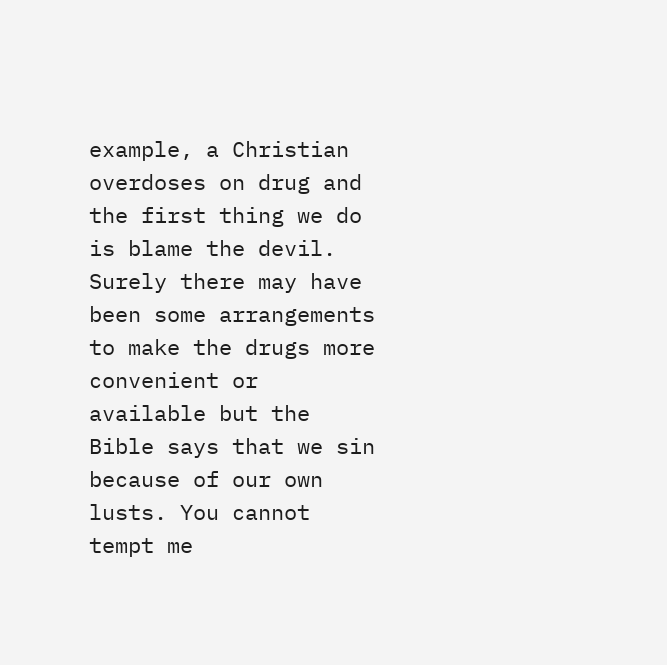example, a Christian overdoses on drug and the first thing we do is blame the devil. Surely there may have been some arrangements to make the drugs more convenient or available but the Bible says that we sin because of our own lusts. You cannot tempt me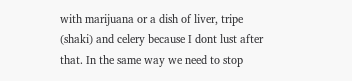with marijuana or a dish of liver, tripe (shaki) and celery because I dont lust after that. In the same way we need to stop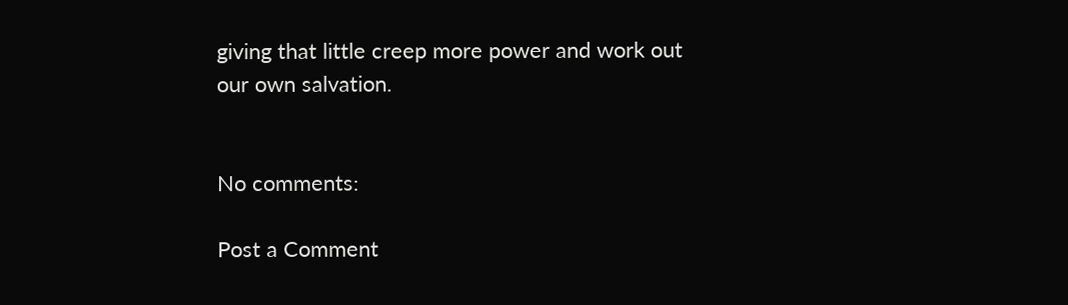giving that little creep more power and work out our own salvation.


No comments:

Post a Comment